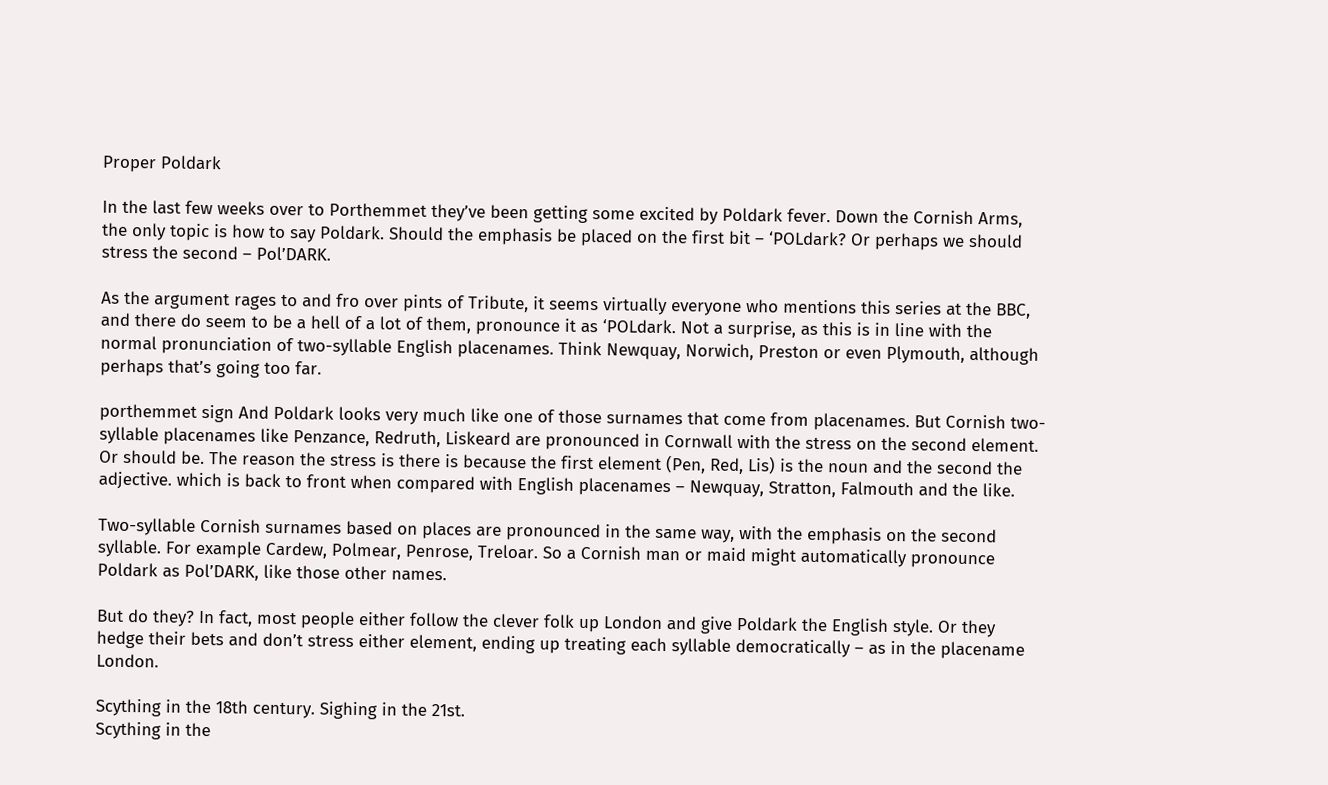Proper Poldark

In the last few weeks over to Porthemmet they’ve been getting some excited by Poldark fever. Down the Cornish Arms, the only topic is how to say Poldark. Should the emphasis be placed on the first bit – ‘POLdark? Or perhaps we should stress the second – Pol’DARK.

As the argument rages to and fro over pints of Tribute, it seems virtually everyone who mentions this series at the BBC, and there do seem to be a hell of a lot of them, pronounce it as ‘POLdark. Not a surprise, as this is in line with the normal pronunciation of two-syllable English placenames. Think Newquay, Norwich, Preston or even Plymouth, although perhaps that’s going too far.

porthemmet sign And Poldark looks very much like one of those surnames that come from placenames. But Cornish two-syllable placenames like Penzance, Redruth, Liskeard are pronounced in Cornwall with the stress on the second element. Or should be. The reason the stress is there is because the first element (Pen, Red, Lis) is the noun and the second the adjective. which is back to front when compared with English placenames – Newquay, Stratton, Falmouth and the like.

Two-syllable Cornish surnames based on places are pronounced in the same way, with the emphasis on the second syllable. For example Cardew, Polmear, Penrose, Treloar. So a Cornish man or maid might automatically pronounce Poldark as Pol’DARK, like those other names.

But do they? In fact, most people either follow the clever folk up London and give Poldark the English style. Or they hedge their bets and don’t stress either element, ending up treating each syllable democratically – as in the placename London.

Scything in the 18th century. Sighing in the 21st.
Scything in the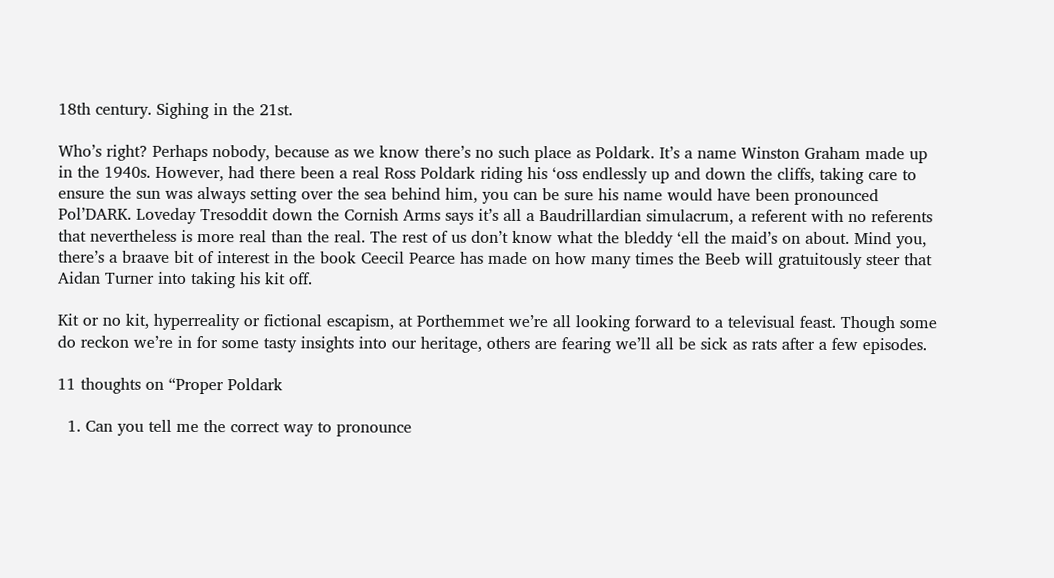18th century. Sighing in the 21st.

Who’s right? Perhaps nobody, because as we know there’s no such place as Poldark. It’s a name Winston Graham made up in the 1940s. However, had there been a real Ross Poldark riding his ‘oss endlessly up and down the cliffs, taking care to ensure the sun was always setting over the sea behind him, you can be sure his name would have been pronounced Pol’DARK. Loveday Tresoddit down the Cornish Arms says it’s all a Baudrillardian simulacrum, a referent with no referents that nevertheless is more real than the real. The rest of us don’t know what the bleddy ‘ell the maid’s on about. Mind you, there’s a braave bit of interest in the book Ceecil Pearce has made on how many times the Beeb will gratuitously steer that Aidan Turner into taking his kit off.

Kit or no kit, hyperreality or fictional escapism, at Porthemmet we’re all looking forward to a televisual feast. Though some do reckon we’re in for some tasty insights into our heritage, others are fearing we’ll all be sick as rats after a few episodes.

11 thoughts on “Proper Poldark

  1. Can you tell me the correct way to pronounce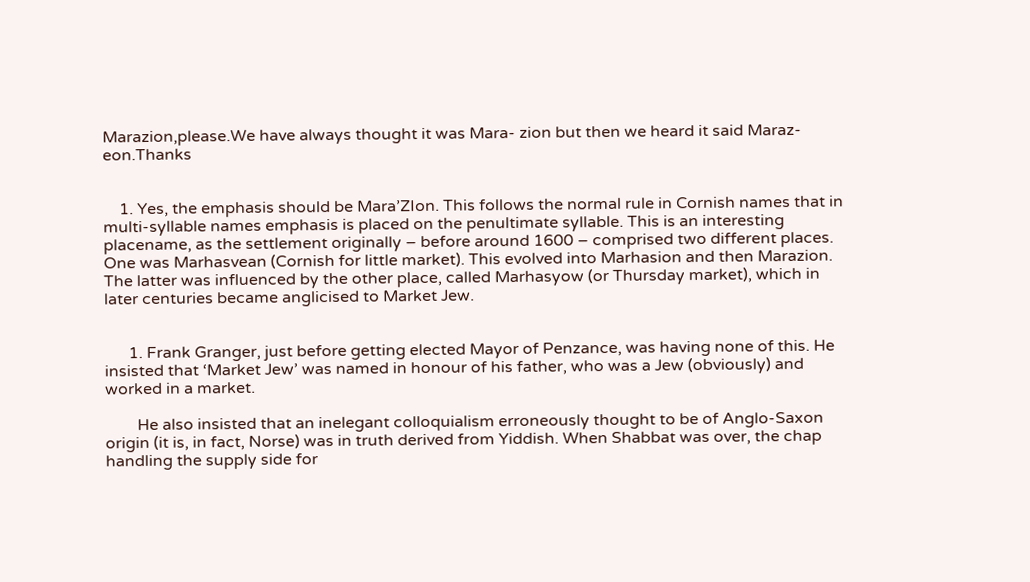Marazion,please.We have always thought it was Mara- zion but then we heard it said Maraz-eon.Thanks


    1. Yes, the emphasis should be Mara’ZIon. This follows the normal rule in Cornish names that in multi-syllable names emphasis is placed on the penultimate syllable. This is an interesting placename, as the settlement originally – before around 1600 – comprised two different places. One was Marhasvean (Cornish for little market). This evolved into Marhasion and then Marazion. The latter was influenced by the other place, called Marhasyow (or Thursday market), which in later centuries became anglicised to Market Jew.


      1. Frank Granger, just before getting elected Mayor of Penzance, was having none of this. He insisted that ‘Market Jew’ was named in honour of his father, who was a Jew (obviously) and worked in a market.

        He also insisted that an inelegant colloquialism erroneously thought to be of Anglo-Saxon origin (it is, in fact, Norse) was in truth derived from Yiddish. When Shabbat was over, the chap handling the supply side for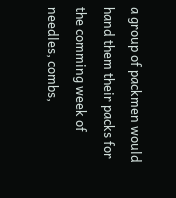a group of packmen would hand them their packs for the comming week of needles, combs,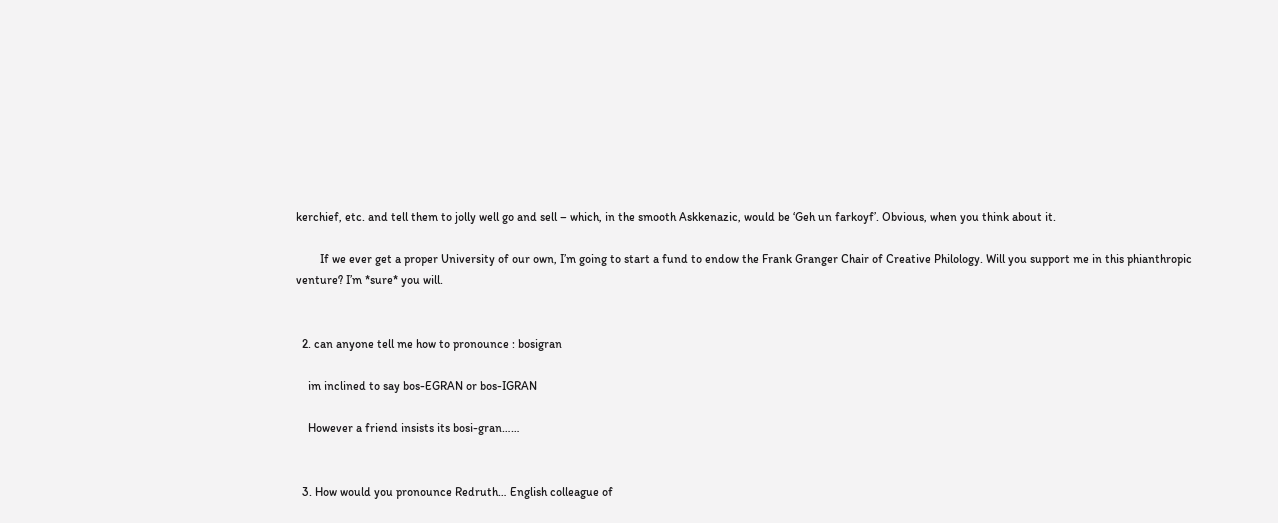kerchief, etc. and tell them to jolly well go and sell – which, in the smooth Askkenazic, would be ‘Geh un farkoyf’. Obvious, when you think about it.

        If we ever get a proper University of our own, I’m going to start a fund to endow the Frank Granger Chair of Creative Philology. Will you support me in this phianthropic venture? I’m *sure* you will.


  2. can anyone tell me how to pronounce : bosigran

    im inclined to say bos-EGRAN or bos-IGRAN

    However a friend insists its bosi-gran……


  3. How would you pronounce Redruth… English colleague of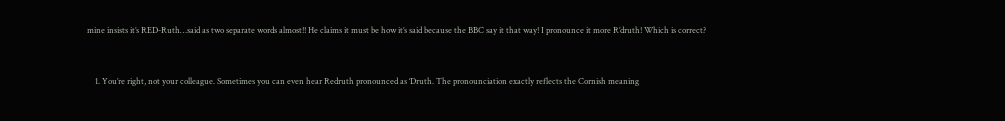mine insists it’s RED-Ruth…said as two separate words almost!! He claims it must be how it’s said because the BBC say it that way! I pronounce it more R’druth! Which is correct?


    1. You’re right, not your colleague. Sometimes you can even hear Redruth pronounced as ‘Druth. The pronounciation exactly reflects the Cornish meaning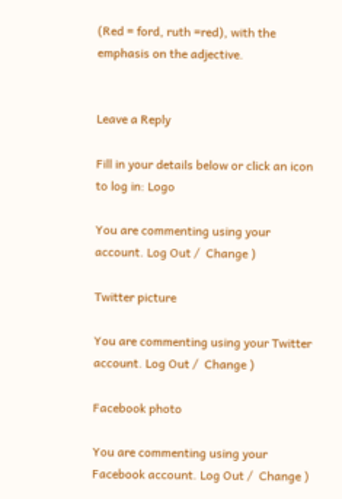(Red = ford, ruth =red), with the emphasis on the adjective.


Leave a Reply

Fill in your details below or click an icon to log in: Logo

You are commenting using your account. Log Out /  Change )

Twitter picture

You are commenting using your Twitter account. Log Out /  Change )

Facebook photo

You are commenting using your Facebook account. Log Out /  Change )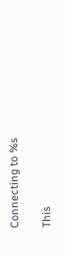Connecting to %s

This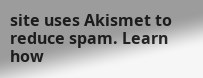site uses Akismet to reduce spam. Learn how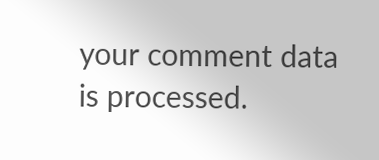your comment data is processed.